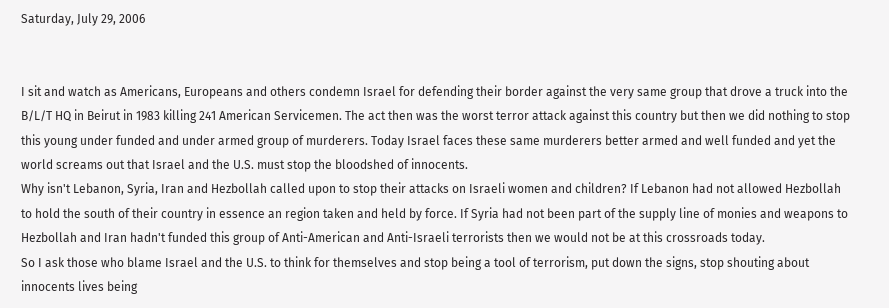Saturday, July 29, 2006


I sit and watch as Americans, Europeans and others condemn Israel for defending their border against the very same group that drove a truck into the B/L/T HQ in Beirut in 1983 killing 241 American Servicemen. The act then was the worst terror attack against this country but then we did nothing to stop this young under funded and under armed group of murderers. Today Israel faces these same murderers better armed and well funded and yet the world screams out that Israel and the U.S. must stop the bloodshed of innocents.
Why isn't Lebanon, Syria, Iran and Hezbollah called upon to stop their attacks on Israeli women and children? If Lebanon had not allowed Hezbollah to hold the south of their country in essence an region taken and held by force. If Syria had not been part of the supply line of monies and weapons to Hezbollah and Iran hadn't funded this group of Anti-American and Anti-Israeli terrorists then we would not be at this crossroads today.
So I ask those who blame Israel and the U.S. to think for themselves and stop being a tool of terrorism, put down the signs, stop shouting about innocents lives being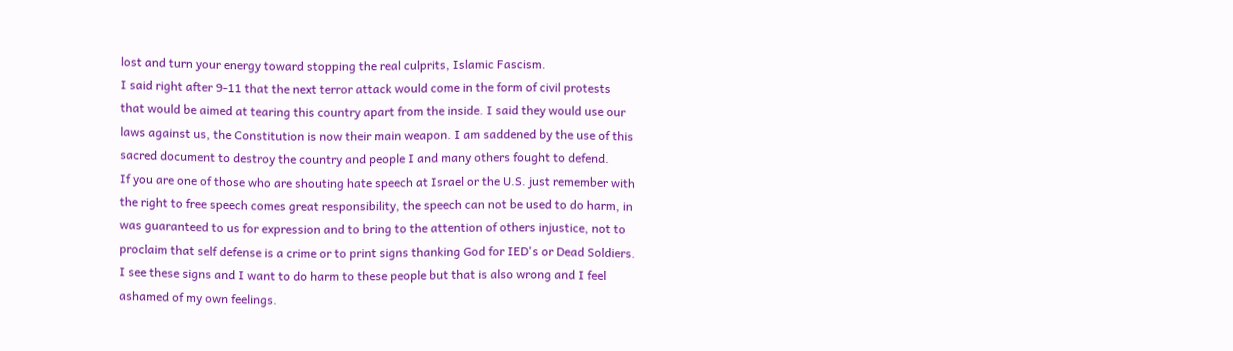lost and turn your energy toward stopping the real culprits, Islamic Fascism.
I said right after 9-11 that the next terror attack would come in the form of civil protests that would be aimed at tearing this country apart from the inside. I said they would use our laws against us, the Constitution is now their main weapon. I am saddened by the use of this sacred document to destroy the country and people I and many others fought to defend.
If you are one of those who are shouting hate speech at Israel or the U.S. just remember with the right to free speech comes great responsibility, the speech can not be used to do harm, in was guaranteed to us for expression and to bring to the attention of others injustice, not to proclaim that self defense is a crime or to print signs thanking God for IED's or Dead Soldiers.
I see these signs and I want to do harm to these people but that is also wrong and I feel ashamed of my own feelings.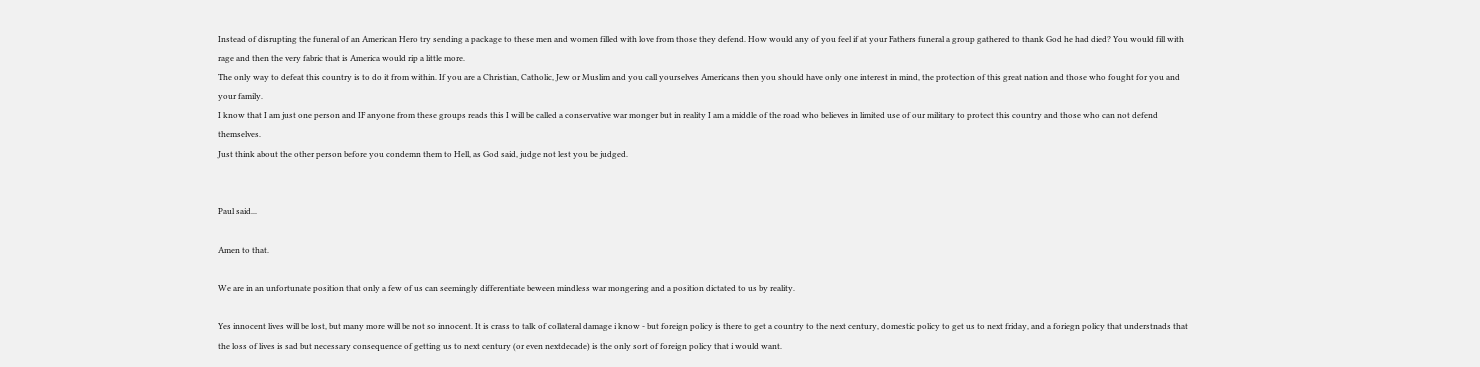Instead of disrupting the funeral of an American Hero try sending a package to these men and women filled with love from those they defend. How would any of you feel if at your Fathers funeral a group gathered to thank God he had died? You would fill with rage and then the very fabric that is America would rip a little more.
The only way to defeat this country is to do it from within. If you are a Christian, Catholic, Jew or Muslim and you call yourselves Americans then you should have only one interest in mind, the protection of this great nation and those who fought for you and your family.
I know that I am just one person and IF anyone from these groups reads this I will be called a conservative war monger but in reality I am a middle of the road who believes in limited use of our military to protect this country and those who can not defend themselves.
Just think about the other person before you condemn them to Hell, as God said, judge not lest you be judged.


Paul said...

Amen to that.

We are in an unfortunate position that only a few of us can seemingly differentiate beween mindless war mongering and a position dictated to us by reality.

Yes innocent lives will be lost, but many more will be not so innocent. It is crass to talk of collateral damage i know - but foreign policy is there to get a country to the next century, domestic policy to get us to next friday, and a foriegn policy that understnads that the loss of lives is sad but necessary consequence of getting us to next century (or even nextdecade) is the only sort of foreign policy that i would want.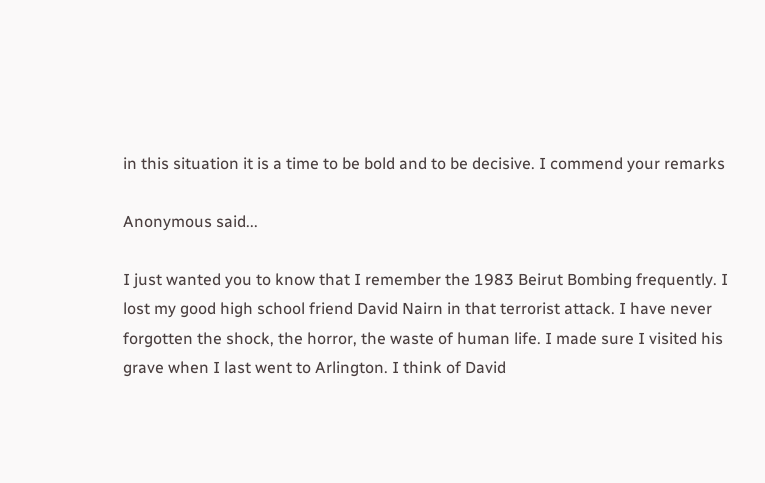in this situation it is a time to be bold and to be decisive. I commend your remarks

Anonymous said...

I just wanted you to know that I remember the 1983 Beirut Bombing frequently. I lost my good high school friend David Nairn in that terrorist attack. I have never forgotten the shock, the horror, the waste of human life. I made sure I visited his grave when I last went to Arlington. I think of David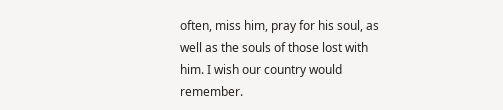often, miss him, pray for his soul, as well as the souls of those lost with him. I wish our country would remember.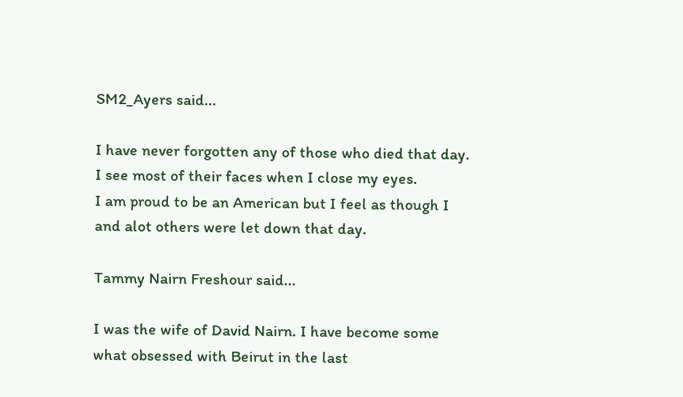SM2_Ayers said...

I have never forgotten any of those who died that day. I see most of their faces when I close my eyes.
I am proud to be an American but I feel as though I and alot others were let down that day.

Tammy Nairn Freshour said...

I was the wife of David Nairn. I have become some what obsessed with Beirut in the last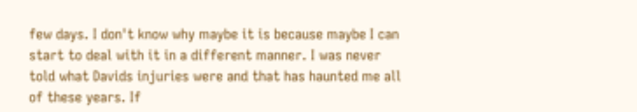few days. I don't know why maybe it is because maybe I can start to deal with it in a different manner. I was never told what Davids injuries were and that has haunted me all of these years. If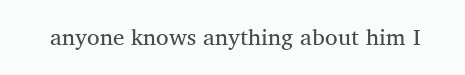anyone knows anything about him I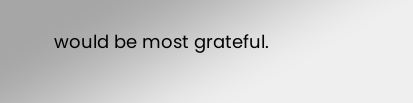would be most grateful.